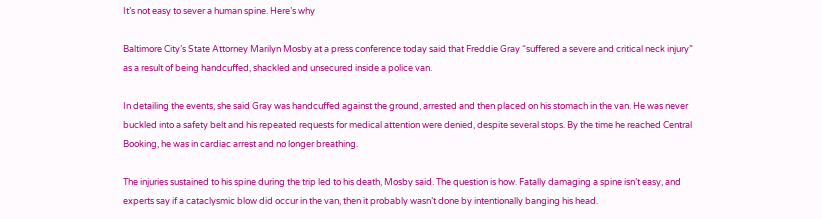It’s not easy to sever a human spine. Here’s why

Baltimore City’s State Attorney Marilyn Mosby at a press conference today said that Freddie Gray “suffered a severe and critical neck injury” as a result of being handcuffed, shackled and unsecured inside a police van.

In detailing the events, she said Gray was handcuffed against the ground, arrested and then placed on his stomach in the van. He was never buckled into a safety belt and his repeated requests for medical attention were denied, despite several stops. By the time he reached Central Booking, he was in cardiac arrest and no longer breathing.

The injuries sustained to his spine during the trip led to his death, Mosby said. The question is how. Fatally damaging a spine isn’t easy, and experts say if a cataclysmic blow did occur in the van, then it probably wasn’t done by intentionally banging his head.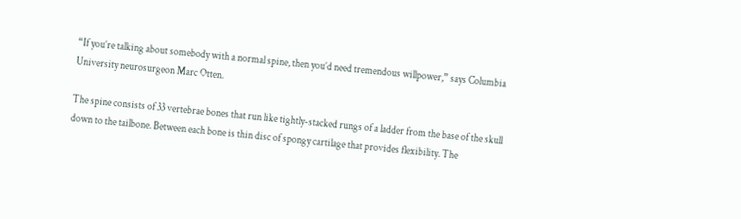“If you’re talking about somebody with a normal spine, then you’d need tremendous willpower,” says Columbia University neurosurgeon Marc Otten.

The spine consists of 33 vertebrae bones that run like tightly-stacked rungs of a ladder from the base of the skull down to the tailbone. Between each bone is thin disc of spongy cartilage that provides flexibility. The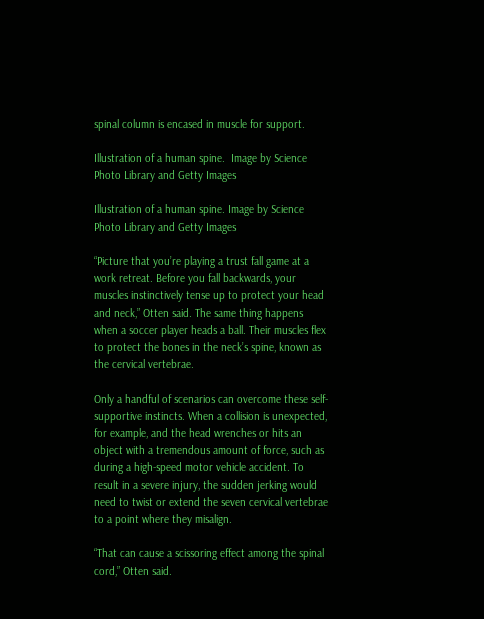spinal column is encased in muscle for support.

Illustration of a human spine.  Image by Science Photo Library and Getty Images

Illustration of a human spine. Image by Science Photo Library and Getty Images

“Picture that you’re playing a trust fall game at a work retreat. Before you fall backwards, your muscles instinctively tense up to protect your head and neck,” Otten said. The same thing happens when a soccer player heads a ball. Their muscles flex to protect the bones in the neck’s spine, known as the cervical vertebrae.

Only a handful of scenarios can overcome these self-supportive instincts. When a collision is unexpected, for example, and the head wrenches or hits an object with a tremendous amount of force, such as during a high-speed motor vehicle accident. To result in a severe injury, the sudden jerking would need to twist or extend the seven cervical vertebrae to a point where they misalign.

“That can cause a scissoring effect among the spinal cord,” Otten said.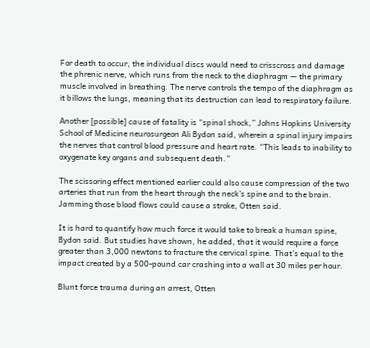For death to occur, the individual discs would need to crisscross and damage the phrenic nerve, which runs from the neck to the diaphragm — the primary muscle involved in breathing. The nerve controls the tempo of the diaphragm as it billows the lungs, meaning that its destruction can lead to respiratory failure.

Another [possible] cause of fatality is “spinal shock,” Johns Hopkins University School of Medicine neurosurgeon Ali Bydon said, wherein a spinal injury impairs the nerves that control blood pressure and heart rate. “This leads to inability to oxygenate key organs and subsequent death.”

The scissoring effect mentioned earlier could also cause compression of the two arteries that run from the heart through the neck’s spine and to the brain. Jamming those blood flows could cause a stroke, Otten said.

It is hard to quantify how much force it would take to break a human spine, Bydon said. But studies have shown, he added, that it would require a force greater than 3,000 newtons to fracture the cervical spine. That’s equal to the impact created by a 500-pound car crashing into a wall at 30 miles per hour.

Blunt force trauma during an arrest, Otten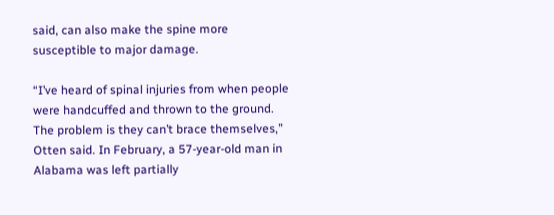said, can also make the spine more susceptible to major damage.

“I’ve heard of spinal injuries from when people were handcuffed and thrown to the ground. The problem is they can’t brace themselves,” Otten said. In February, a 57-year-old man in Alabama was left partially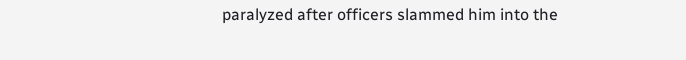paralyzed after officers slammed him into the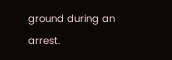ground during an arrest.